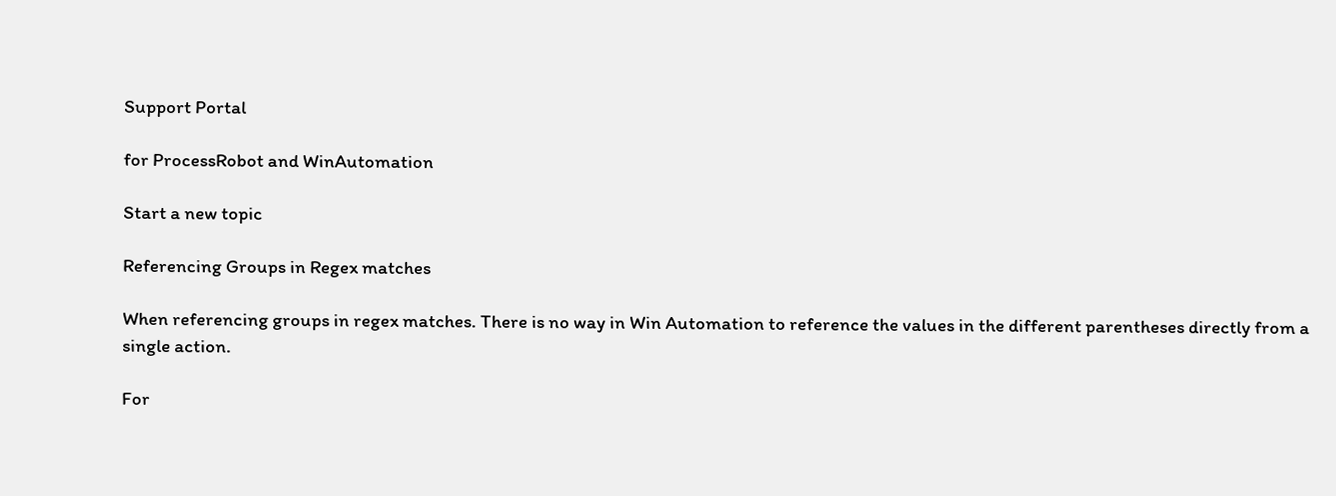Support Portal

for ProcessRobot and WinAutomation

Start a new topic

Referencing Groups in Regex matches

When referencing groups in regex matches. There is no way in Win Automation to reference the values in the different parentheses directly from a single action.

For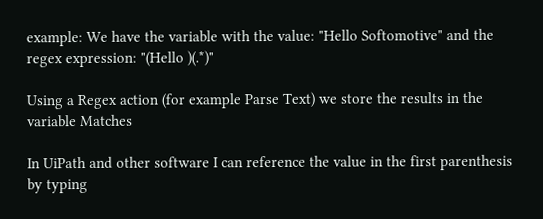example: We have the variable with the value: "Hello Softomotive" and the regex expression: "(Hello )(.*)"

Using a Regex action (for example Parse Text) we store the results in the variable Matches

In UiPath and other software I can reference the value in the first parenthesis by typing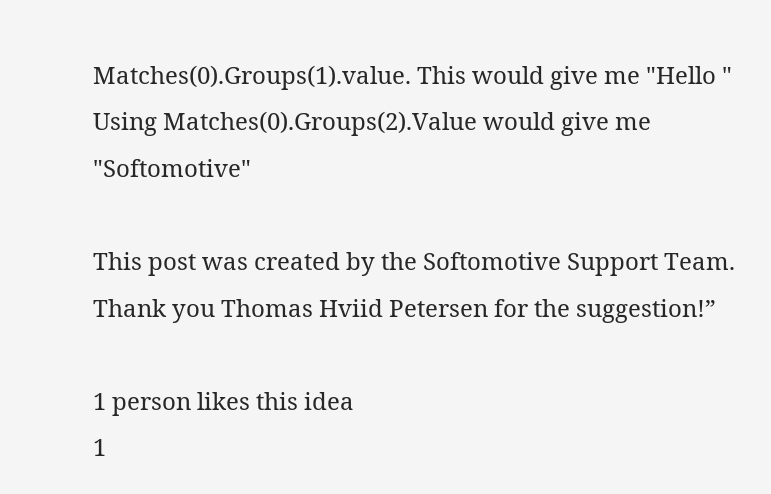Matches(0).Groups(1).value. This would give me "Hello "
Using Matches(0).Groups(2).Value would give me "Softomotive"

This post was created by the Softomotive Support Team. Thank you Thomas Hviid Petersen for the suggestion!”

1 person likes this idea
1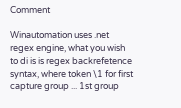Comment

Winautomation uses .net regex engine, what you wish to di is is regex backrefetence syntax, where token \1 for first capture group ... 1st group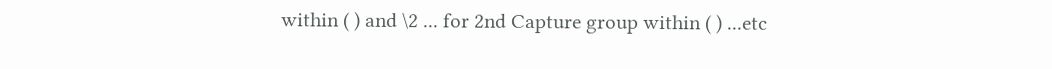within ( ) and \2 ... for 2nd Capture group within ( ) ...etc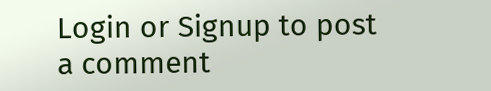Login or Signup to post a comment